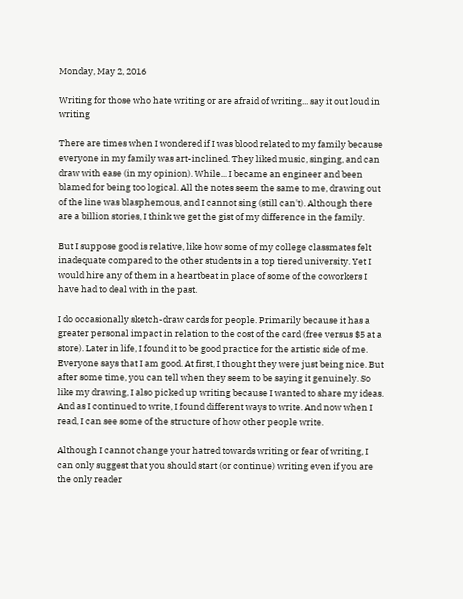Monday, May 2, 2016

Writing for those who hate writing or are afraid of writing... say it out loud in writing

There are times when I wondered if I was blood related to my family because everyone in my family was art-inclined. They liked music, singing, and can draw with ease (in my opinion). While... I became an engineer and been blamed for being too logical. All the notes seem the same to me, drawing out of the line was blasphemous, and I cannot sing (still can't). Although there are a billion stories, I think we get the gist of my difference in the family.

But I suppose good is relative, like how some of my college classmates felt inadequate compared to the other students in a top tiered university. Yet I would hire any of them in a heartbeat in place of some of the coworkers I have had to deal with in the past.

I do occasionally sketch-draw cards for people. Primarily because it has a greater personal impact in relation to the cost of the card (free versus $5 at a store). Later in life, I found it to be good practice for the artistic side of me. Everyone says that I am good. At first, I thought they were just being nice. But after some time, you can tell when they seem to be saying it genuinely. So like my drawing, I also picked up writing because I wanted to share my ideas. And as I continued to write, I found different ways to write. And now when I read, I can see some of the structure of how other people write.

Although I cannot change your hatred towards writing or fear of writing, I can only suggest that you should start (or continue) writing even if you are the only reader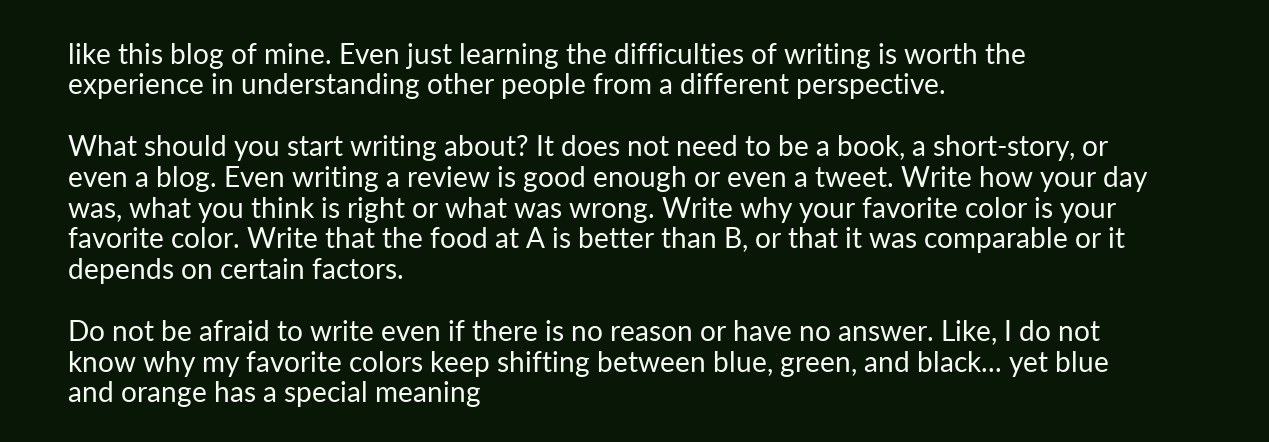like this blog of mine. Even just learning the difficulties of writing is worth the experience in understanding other people from a different perspective.

What should you start writing about? It does not need to be a book, a short-story, or even a blog. Even writing a review is good enough or even a tweet. Write how your day was, what you think is right or what was wrong. Write why your favorite color is your favorite color. Write that the food at A is better than B, or that it was comparable or it depends on certain factors.

Do not be afraid to write even if there is no reason or have no answer. Like, I do not know why my favorite colors keep shifting between blue, green, and black... yet blue and orange has a special meaning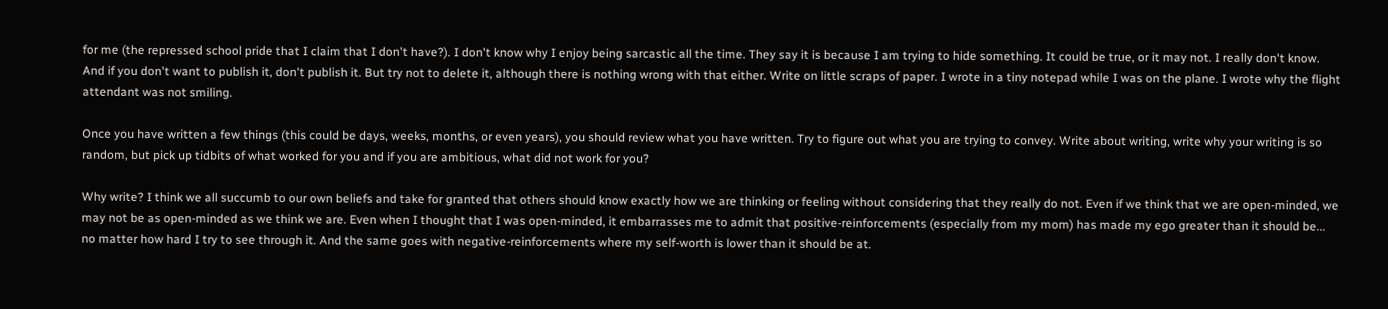for me (the repressed school pride that I claim that I don't have?). I don't know why I enjoy being sarcastic all the time. They say it is because I am trying to hide something. It could be true, or it may not. I really don't know. And if you don't want to publish it, don't publish it. But try not to delete it, although there is nothing wrong with that either. Write on little scraps of paper. I wrote in a tiny notepad while I was on the plane. I wrote why the flight attendant was not smiling.

Once you have written a few things (this could be days, weeks, months, or even years), you should review what you have written. Try to figure out what you are trying to convey. Write about writing, write why your writing is so random, but pick up tidbits of what worked for you and if you are ambitious, what did not work for you?

Why write? I think we all succumb to our own beliefs and take for granted that others should know exactly how we are thinking or feeling without considering that they really do not. Even if we think that we are open-minded, we may not be as open-minded as we think we are. Even when I thought that I was open-minded, it embarrasses me to admit that positive-reinforcements (especially from my mom) has made my ego greater than it should be... no matter how hard I try to see through it. And the same goes with negative-reinforcements where my self-worth is lower than it should be at.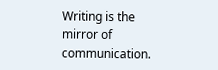Writing is the mirror of communication.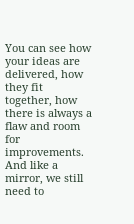You can see how your ideas are delivered, how they fit together, how there is always a flaw and room for improvements. And like a mirror, we still need to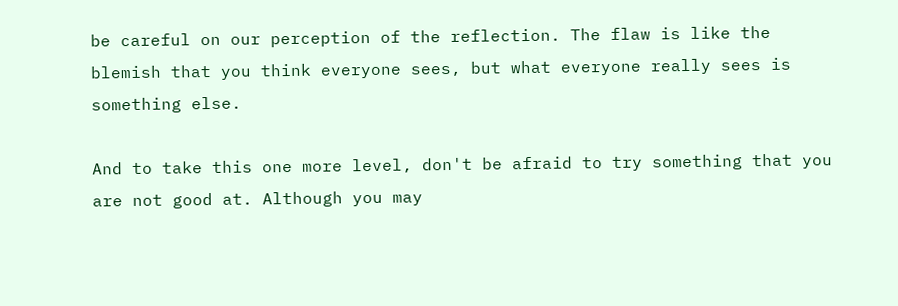be careful on our perception of the reflection. The flaw is like the blemish that you think everyone sees, but what everyone really sees is something else.

And to take this one more level, don't be afraid to try something that you are not good at. Although you may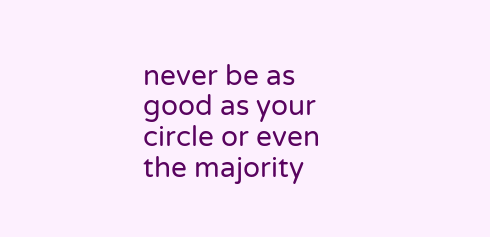never be as good as your circle or even the majority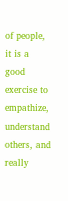of people, it is a good exercise to empathize, understand others, and really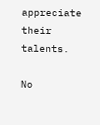appreciate their talents.

No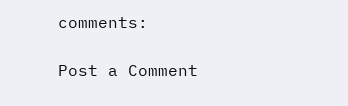comments:

Post a Comment